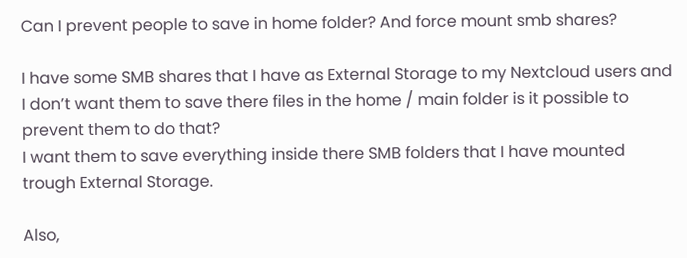Can I prevent people to save in home folder? And force mount smb shares?

I have some SMB shares that I have as External Storage to my Nextcloud users and I don’t want them to save there files in the home / main folder is it possible to prevent them to do that?
I want them to save everything inside there SMB folders that I have mounted trough External Storage.

Also,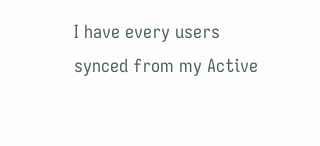I have every users synced from my Active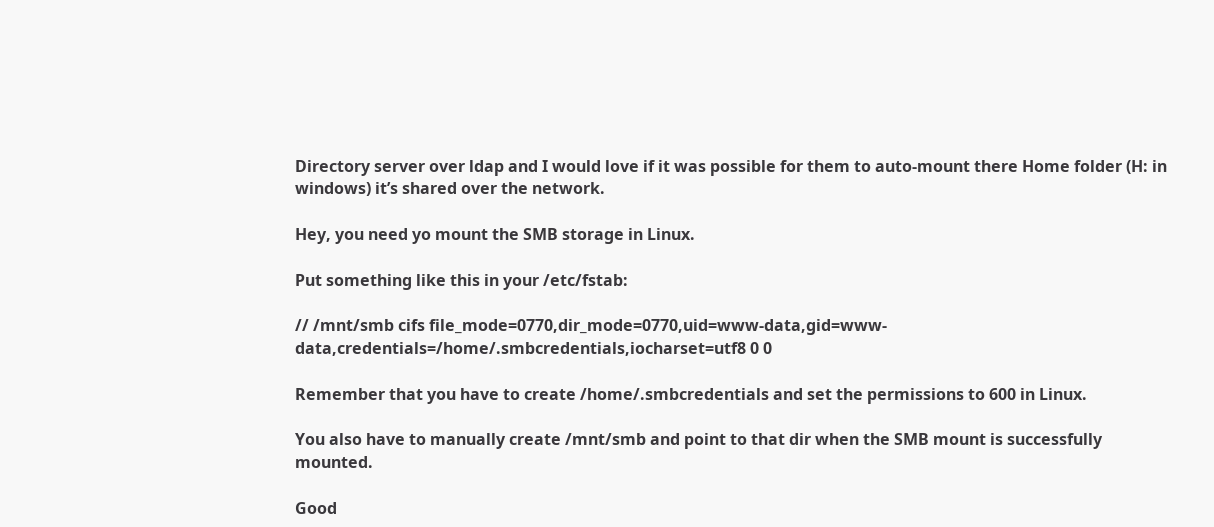Directory server over ldap and I would love if it was possible for them to auto-mount there Home folder (H: in windows) it’s shared over the network.

Hey, you need yo mount the SMB storage in Linux.

Put something like this in your /etc/fstab:

// /mnt/smb cifs file_mode=0770,dir_mode=0770,uid=www-data,gid=www-data,credentials=/home/.smbcredentials,iocharset=utf8 0 0

Remember that you have to create /home/.smbcredentials and set the permissions to 600 in Linux.

You also have to manually create /mnt/smb and point to that dir when the SMB mount is successfully mounted.

Good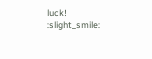luck! :slight_smile: